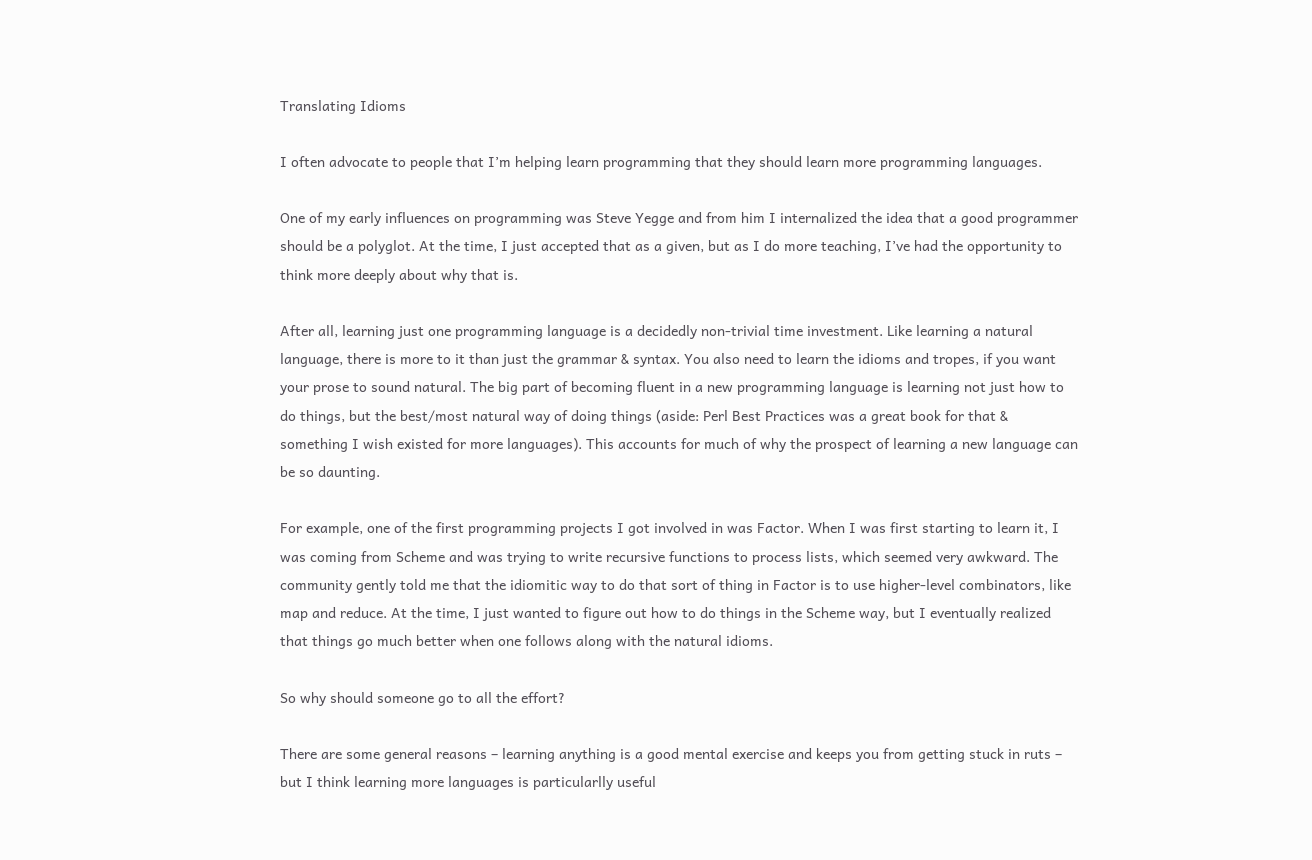Translating Idioms

I often advocate to people that I’m helping learn programming that they should learn more programming languages.

One of my early influences on programming was Steve Yegge and from him I internalized the idea that a good programmer should be a polyglot. At the time, I just accepted that as a given, but as I do more teaching, I’ve had the opportunity to think more deeply about why that is.

After all, learning just one programming language is a decidedly non-trivial time investment. Like learning a natural language, there is more to it than just the grammar & syntax. You also need to learn the idioms and tropes, if you want your prose to sound natural. The big part of becoming fluent in a new programming language is learning not just how to do things, but the best/most natural way of doing things (aside: Perl Best Practices was a great book for that & something I wish existed for more languages). This accounts for much of why the prospect of learning a new language can be so daunting.

For example, one of the first programming projects I got involved in was Factor. When I was first starting to learn it, I was coming from Scheme and was trying to write recursive functions to process lists, which seemed very awkward. The community gently told me that the idiomitic way to do that sort of thing in Factor is to use higher-level combinators, like map and reduce. At the time, I just wanted to figure out how to do things in the Scheme way, but I eventually realized that things go much better when one follows along with the natural idioms.

So why should someone go to all the effort?

There are some general reasons – learning anything is a good mental exercise and keeps you from getting stuck in ruts – but I think learning more languages is particularlly useful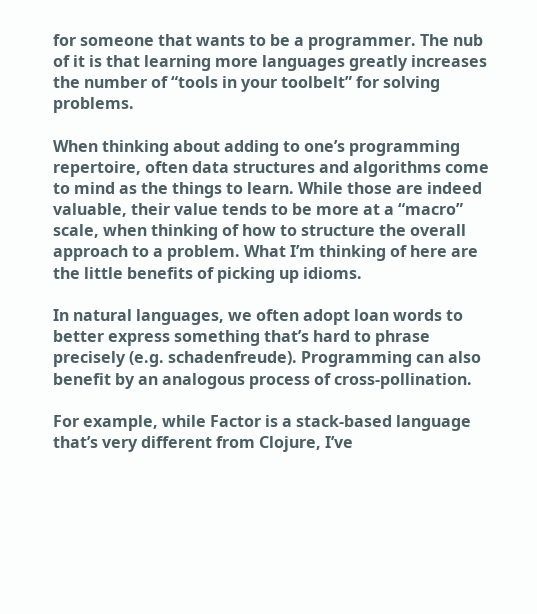for someone that wants to be a programmer. The nub of it is that learning more languages greatly increases the number of “tools in your toolbelt” for solving problems.

When thinking about adding to one’s programming repertoire, often data structures and algorithms come to mind as the things to learn. While those are indeed valuable, their value tends to be more at a “macro” scale, when thinking of how to structure the overall approach to a problem. What I’m thinking of here are the little benefits of picking up idioms.

In natural languages, we often adopt loan words to better express something that’s hard to phrase precisely (e.g. schadenfreude). Programming can also benefit by an analogous process of cross-pollination.

For example, while Factor is a stack-based language that’s very different from Clojure, I’ve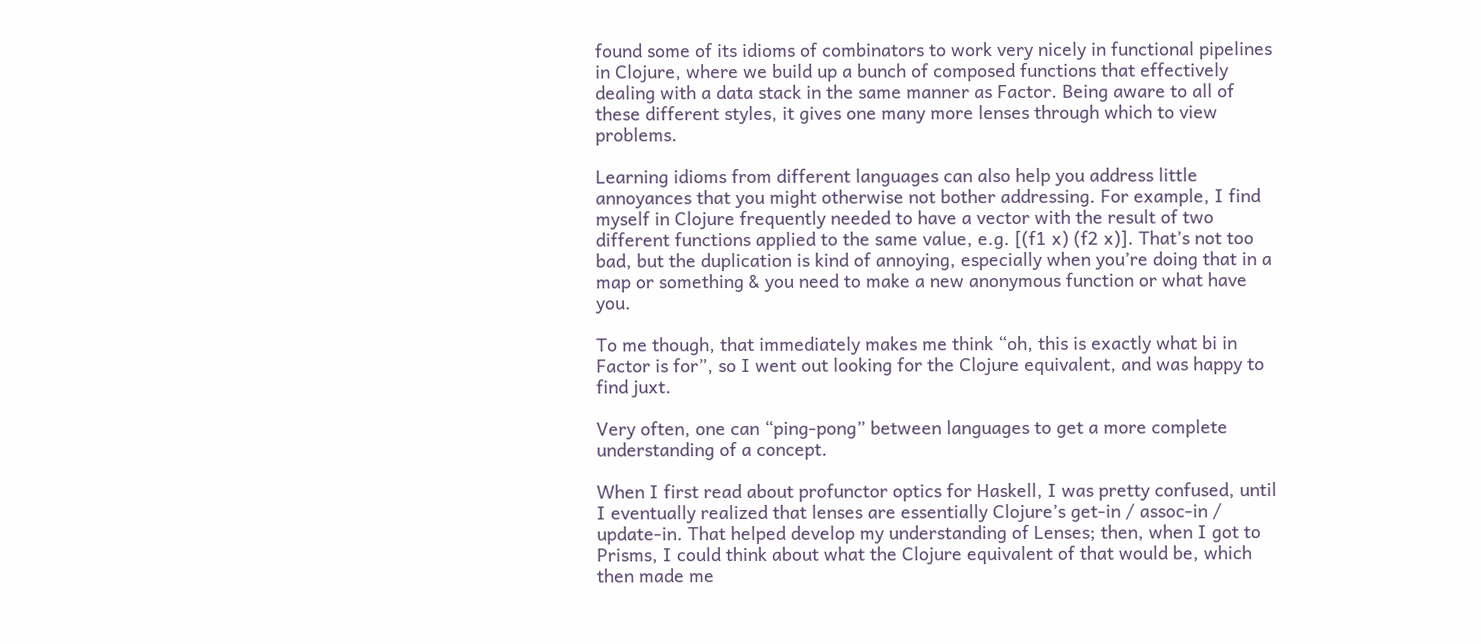found some of its idioms of combinators to work very nicely in functional pipelines in Clojure, where we build up a bunch of composed functions that effectively dealing with a data stack in the same manner as Factor. Being aware to all of these different styles, it gives one many more lenses through which to view problems.

Learning idioms from different languages can also help you address little annoyances that you might otherwise not bother addressing. For example, I find myself in Clojure frequently needed to have a vector with the result of two different functions applied to the same value, e.g. [(f1 x) (f2 x)]. That’s not too bad, but the duplication is kind of annoying, especially when you’re doing that in a map or something & you need to make a new anonymous function or what have you.

To me though, that immediately makes me think “oh, this is exactly what bi in Factor is for”, so I went out looking for the Clojure equivalent, and was happy to find juxt.

Very often, one can “ping-pong” between languages to get a more complete understanding of a concept.

When I first read about profunctor optics for Haskell, I was pretty confused, until I eventually realized that lenses are essentially Clojure’s get-in / assoc-in / update-in. That helped develop my understanding of Lenses; then, when I got to Prisms, I could think about what the Clojure equivalent of that would be, which then made me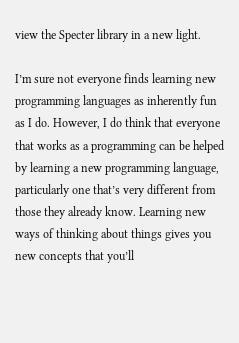view the Specter library in a new light.

I’m sure not everyone finds learning new programming languages as inherently fun as I do. However, I do think that everyone that works as a programming can be helped by learning a new programming language, particularly one that’s very different from those they already know. Learning new ways of thinking about things gives you new concepts that you’ll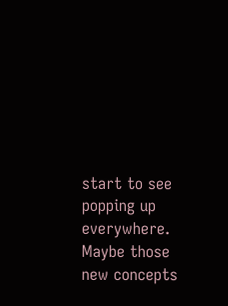start to see popping up everywhere. Maybe those new concepts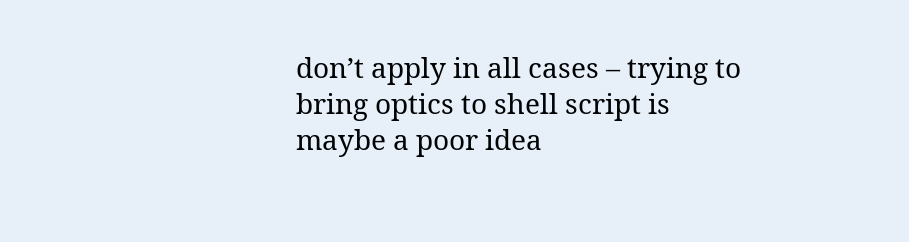don’t apply in all cases – trying to bring optics to shell script is maybe a poor idea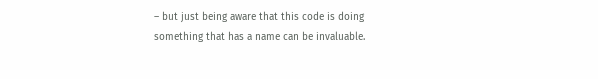– but just being aware that this code is doing something that has a name can be invaluable.